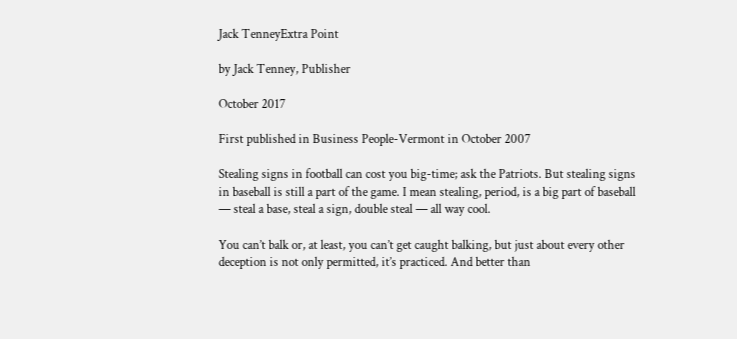Jack TenneyExtra Point

by Jack Tenney, Publisher

October 2017

First published in Business People-Vermont in October 2007

Stealing signs in football can cost you big-time; ask the Patriots. But stealing signs in baseball is still a part of the game. I mean stealing, period, is a big part of baseball — steal a base, steal a sign, double steal — all way cool.

You can’t balk or, at least, you can’t get caught balking, but just about every other deception is not only permitted, it’s practiced. And better than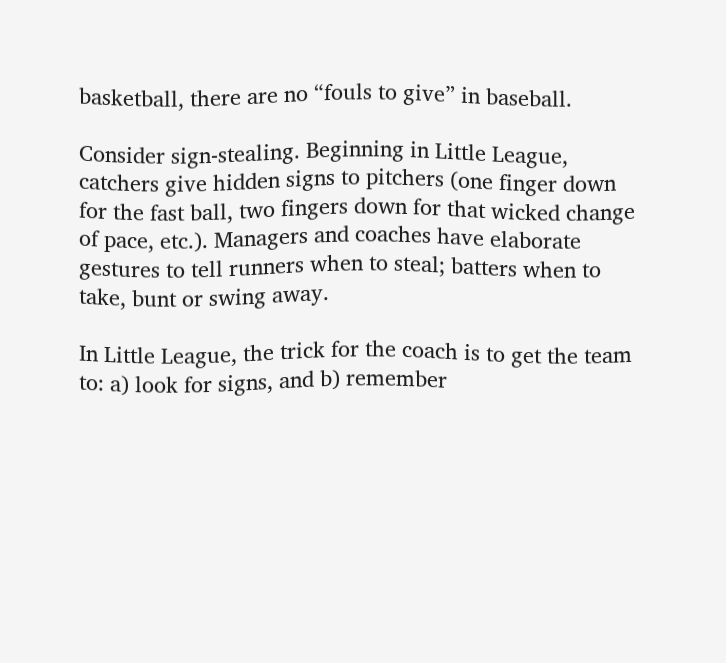basketball, there are no “fouls to give” in baseball.

Consider sign-stealing. Beginning in Little League, catchers give hidden signs to pitchers (one finger down for the fast ball, two fingers down for that wicked change of pace, etc.). Managers and coaches have elaborate gestures to tell runners when to steal; batters when to take, bunt or swing away.

In Little League, the trick for the coach is to get the team to: a) look for signs, and b) remember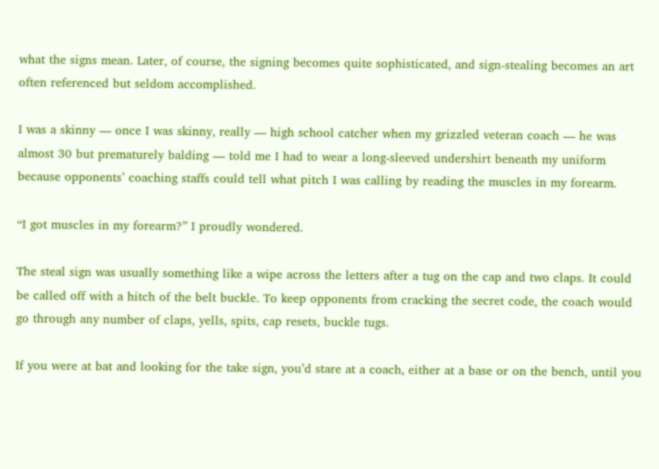what the signs mean. Later, of course, the signing becomes quite sophisticated, and sign-stealing becomes an art often referenced but seldom accomplished.

I was a skinny — once I was skinny, really — high school catcher when my grizzled veteran coach — he was almost 30 but prematurely balding — told me I had to wear a long-sleeved undershirt beneath my uniform because opponents’ coaching staffs could tell what pitch I was calling by reading the muscles in my forearm.

“I got muscles in my forearm?” I proudly wondered.

The steal sign was usually something like a wipe across the letters after a tug on the cap and two claps. It could be called off with a hitch of the belt buckle. To keep opponents from cracking the secret code, the coach would go through any number of claps, yells, spits, cap resets, buckle tugs.

If you were at bat and looking for the take sign, you’d stare at a coach, either at a base or on the bench, until you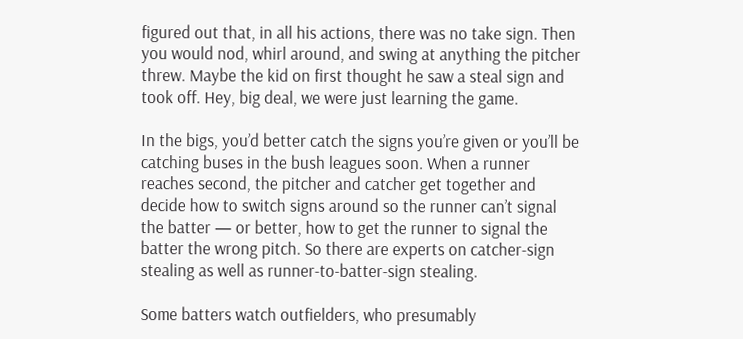figured out that, in all his actions, there was no take sign. Then you would nod, whirl around, and swing at anything the pitcher threw. Maybe the kid on first thought he saw a steal sign and took off. Hey, big deal, we were just learning the game.

In the bigs, you’d better catch the signs you’re given or you’ll be catching buses in the bush leagues soon. When a runner reaches second, the pitcher and catcher get together and decide how to switch signs around so the runner can’t signal the batter — or better, how to get the runner to signal the batter the wrong pitch. So there are experts on catcher-sign stealing as well as runner-to-batter-sign stealing.

Some batters watch outfielders, who presumably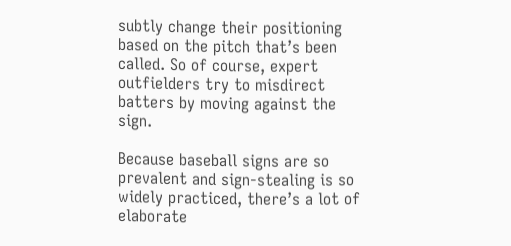subtly change their positioning based on the pitch that’s been called. So of course, expert outfielders try to misdirect batters by moving against the sign.

Because baseball signs are so prevalent and sign-stealing is so widely practiced, there’s a lot of elaborate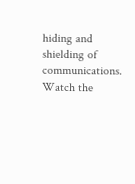hiding and shielding of communications. Watch the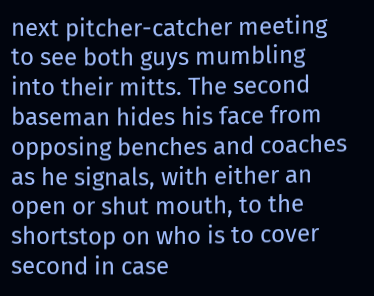next pitcher-catcher meeting to see both guys mumbling into their mitts. The second baseman hides his face from opposing benches and coaches as he signals, with either an open or shut mouth, to the shortstop on who is to cover second in case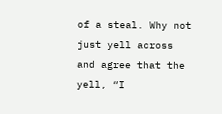of a steal. Why not just yell across and agree that the yell, “I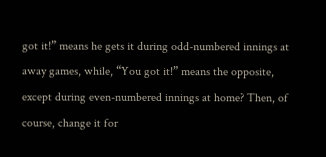got it!” means he gets it during odd-numbered innings at away games, while, “You got it!” means the opposite, except during even-numbered innings at home? Then, of course, change it for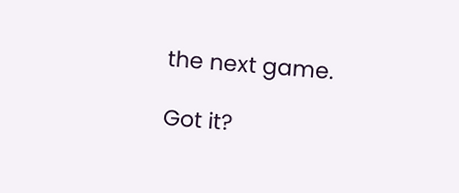the next game.

Got it?